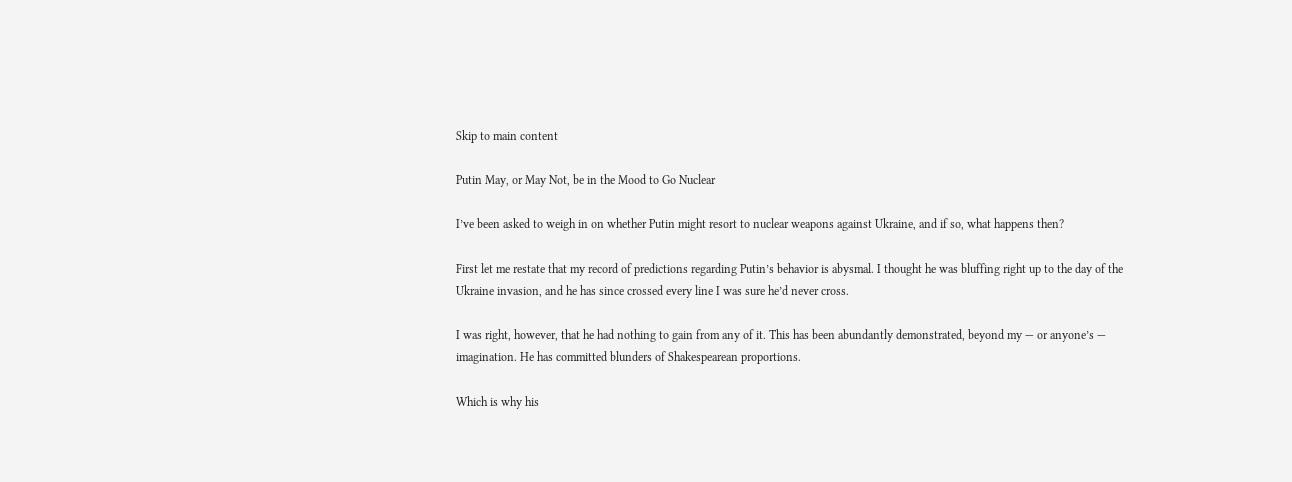Skip to main content

Putin May, or May Not, be in the Mood to Go Nuclear

I’ve been asked to weigh in on whether Putin might resort to nuclear weapons against Ukraine, and if so, what happens then?

First let me restate that my record of predictions regarding Putin’s behavior is abysmal. I thought he was bluffing right up to the day of the Ukraine invasion, and he has since crossed every line I was sure he’d never cross.

I was right, however, that he had nothing to gain from any of it. This has been abundantly demonstrated, beyond my — or anyone’s — imagination. He has committed blunders of Shakespearean proportions.

Which is why his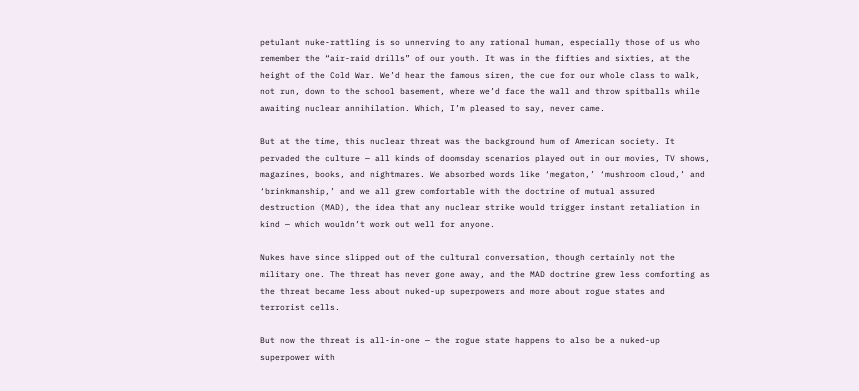petulant nuke-rattling is so unnerving to any rational human, especially those of us who remember the “air-raid drills” of our youth. It was in the fifties and sixties, at the height of the Cold War. We’d hear the famous siren, the cue for our whole class to walk, not run, down to the school basement, where we’d face the wall and throw spitballs while awaiting nuclear annihilation. Which, I’m pleased to say, never came.

But at the time, this nuclear threat was the background hum of American society. It pervaded the culture — all kinds of doomsday scenarios played out in our movies, TV shows, magazines, books, and nightmares. We absorbed words like ‘megaton,’ ‘mushroom cloud,’ and ‘brinkmanship,’ and we all grew comfortable with the doctrine of mutual assured destruction (MAD), the idea that any nuclear strike would trigger instant retaliation in kind — which wouldn’t work out well for anyone.

Nukes have since slipped out of the cultural conversation, though certainly not the military one. The threat has never gone away, and the MAD doctrine grew less comforting as the threat became less about nuked-up superpowers and more about rogue states and terrorist cells.

But now the threat is all-in-one — the rogue state happens to also be a nuked-up superpower with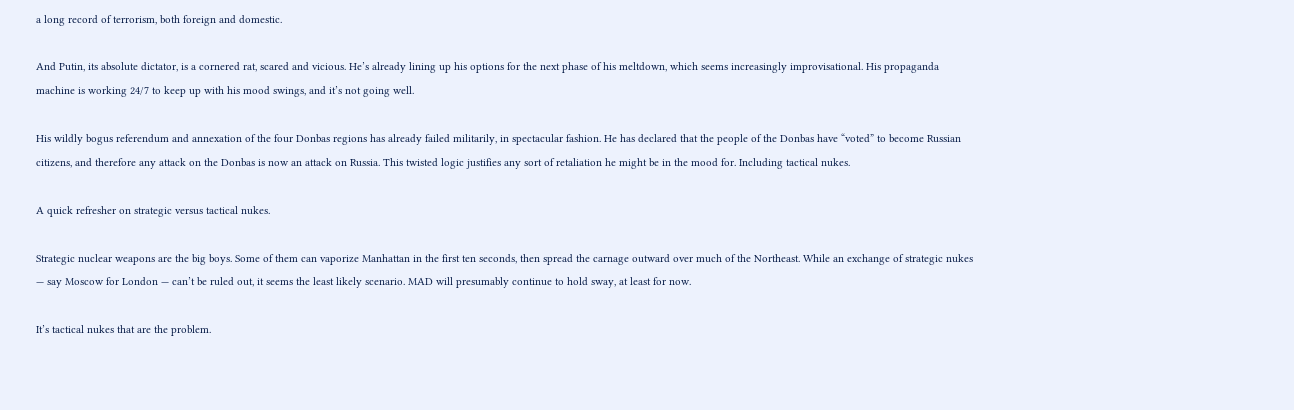a long record of terrorism, both foreign and domestic.

And Putin, its absolute dictator, is a cornered rat, scared and vicious. He’s already lining up his options for the next phase of his meltdown, which seems increasingly improvisational. His propaganda machine is working 24/7 to keep up with his mood swings, and it’s not going well.

His wildly bogus referendum and annexation of the four Donbas regions has already failed militarily, in spectacular fashion. He has declared that the people of the Donbas have “voted” to become Russian citizens, and therefore any attack on the Donbas is now an attack on Russia. This twisted logic justifies any sort of retaliation he might be in the mood for. Including tactical nukes.

A quick refresher on strategic versus tactical nukes.

Strategic nuclear weapons are the big boys. Some of them can vaporize Manhattan in the first ten seconds, then spread the carnage outward over much of the Northeast. While an exchange of strategic nukes — say Moscow for London — can’t be ruled out, it seems the least likely scenario. MAD will presumably continue to hold sway, at least for now.

It’s tactical nukes that are the problem.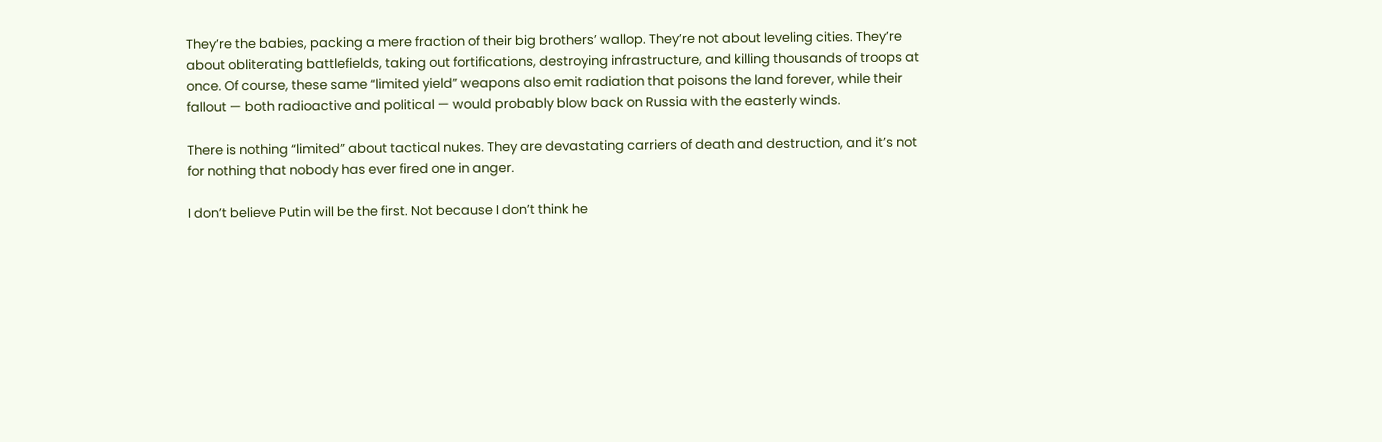They’re the babies, packing a mere fraction of their big brothers’ wallop. They’re not about leveling cities. They’re about obliterating battlefields, taking out fortifications, destroying infrastructure, and killing thousands of troops at once. Of course, these same “limited yield” weapons also emit radiation that poisons the land forever, while their fallout — both radioactive and political — would probably blow back on Russia with the easterly winds.

There is nothing “limited” about tactical nukes. They are devastating carriers of death and destruction, and it’s not for nothing that nobody has ever fired one in anger.

I don’t believe Putin will be the first. Not because I don’t think he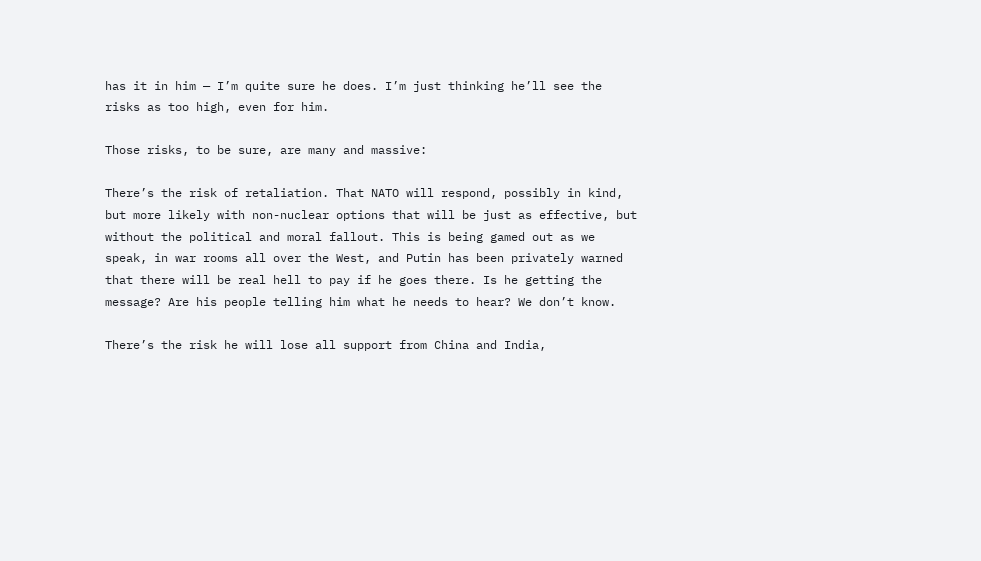has it in him — I’m quite sure he does. I’m just thinking he’ll see the risks as too high, even for him.

Those risks, to be sure, are many and massive:

There’s the risk of retaliation. That NATO will respond, possibly in kind, but more likely with non-nuclear options that will be just as effective, but without the political and moral fallout. This is being gamed out as we speak, in war rooms all over the West, and Putin has been privately warned that there will be real hell to pay if he goes there. Is he getting the message? Are his people telling him what he needs to hear? We don’t know.

There’s the risk he will lose all support from China and India,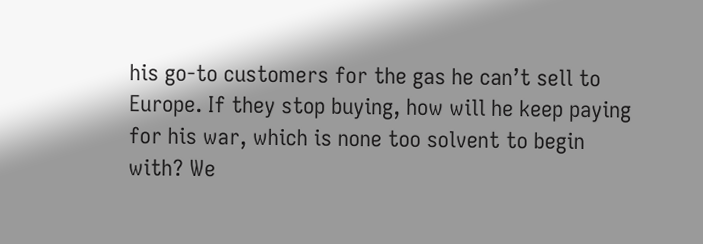his go-to customers for the gas he can’t sell to Europe. If they stop buying, how will he keep paying for his war, which is none too solvent to begin with? We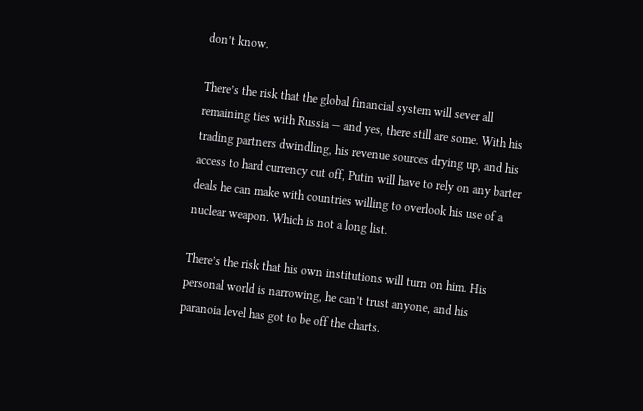don’t know.

There’s the risk that the global financial system will sever all remaining ties with Russia — and yes, there still are some. With his trading partners dwindling, his revenue sources drying up, and his access to hard currency cut off, Putin will have to rely on any barter deals he can make with countries willing to overlook his use of a nuclear weapon. Which is not a long list.

There’s the risk that his own institutions will turn on him. His personal world is narrowing, he can’t trust anyone, and his paranoia level has got to be off the charts.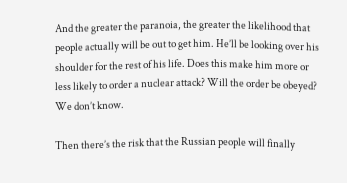And the greater the paranoia, the greater the likelihood that people actually will be out to get him. He’ll be looking over his shoulder for the rest of his life. Does this make him more or less likely to order a nuclear attack? Will the order be obeyed? We don’t know.

Then there’s the risk that the Russian people will finally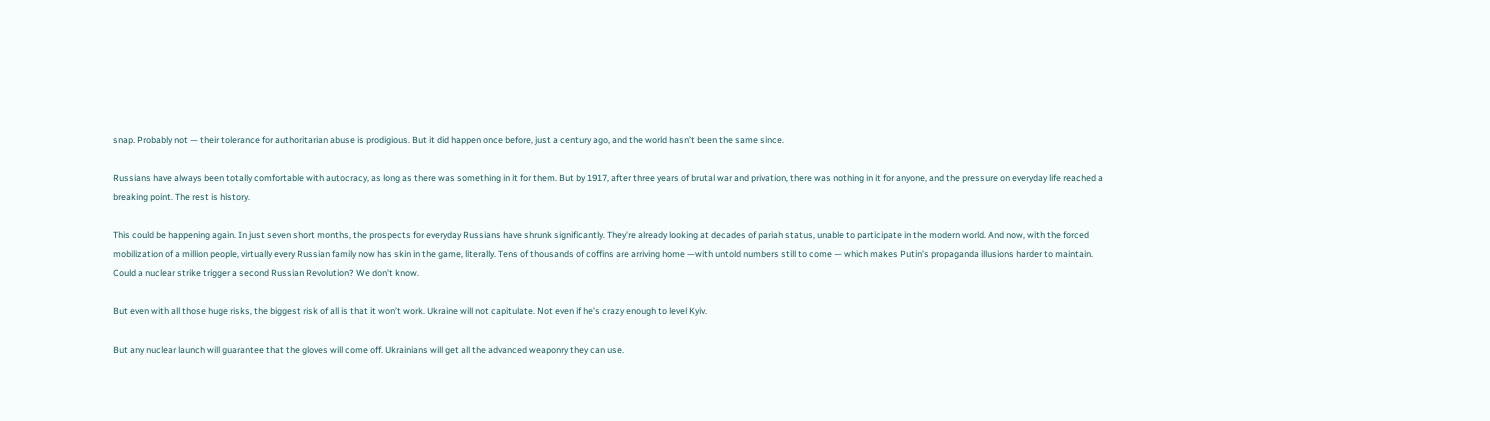snap. Probably not — their tolerance for authoritarian abuse is prodigious. But it did happen once before, just a century ago, and the world hasn’t been the same since.

Russians have always been totally comfortable with autocracy, as long as there was something in it for them. But by 1917, after three years of brutal war and privation, there was nothing in it for anyone, and the pressure on everyday life reached a breaking point. The rest is history.

This could be happening again. In just seven short months, the prospects for everyday Russians have shrunk significantly. They’re already looking at decades of pariah status, unable to participate in the modern world. And now, with the forced mobilization of a million people, virtually every Russian family now has skin in the game, literally. Tens of thousands of coffins are arriving home —with untold numbers still to come — which makes Putin’s propaganda illusions harder to maintain. Could a nuclear strike trigger a second Russian Revolution? We don't know.

But even with all those huge risks, the biggest risk of all is that it won’t work. Ukraine will not capitulate. Not even if he’s crazy enough to level Kyiv.

But any nuclear launch will guarantee that the gloves will come off. Ukrainians will get all the advanced weaponry they can use.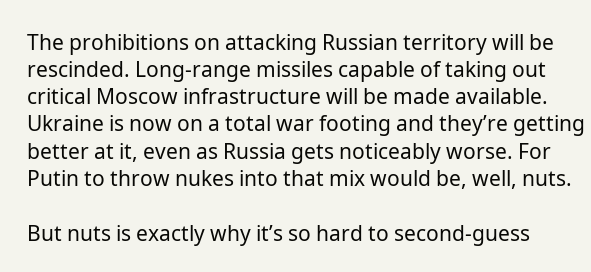The prohibitions on attacking Russian territory will be rescinded. Long-range missiles capable of taking out critical Moscow infrastructure will be made available. Ukraine is now on a total war footing and they’re getting better at it, even as Russia gets noticeably worse. For Putin to throw nukes into that mix would be, well, nuts.

But nuts is exactly why it’s so hard to second-guess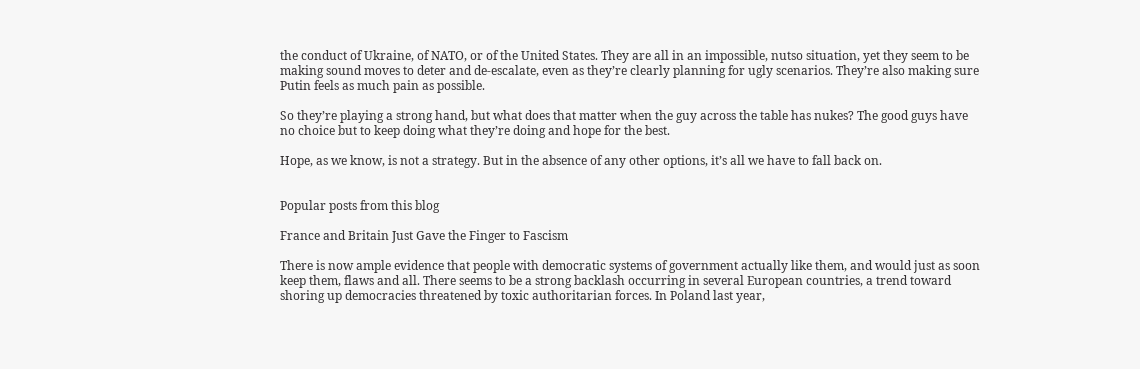the conduct of Ukraine, of NATO, or of the United States. They are all in an impossible, nutso situation, yet they seem to be making sound moves to deter and de-escalate, even as they’re clearly planning for ugly scenarios. They’re also making sure Putin feels as much pain as possible.

So they’re playing a strong hand, but what does that matter when the guy across the table has nukes? The good guys have no choice but to keep doing what they’re doing and hope for the best.

Hope, as we know, is not a strategy. But in the absence of any other options, it’s all we have to fall back on.


Popular posts from this blog

France and Britain Just Gave the Finger to Fascism

There is now ample evidence that people with democratic systems of government actually like them, and would just as soon keep them, flaws and all. There seems to be a strong backlash occurring in several European countries, a trend toward shoring up democracies threatened by toxic authoritarian forces. In Poland last year,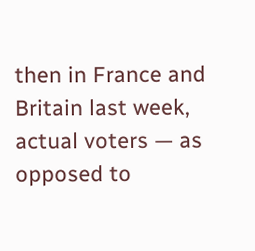then in France and Britain last week, actual voters — as opposed to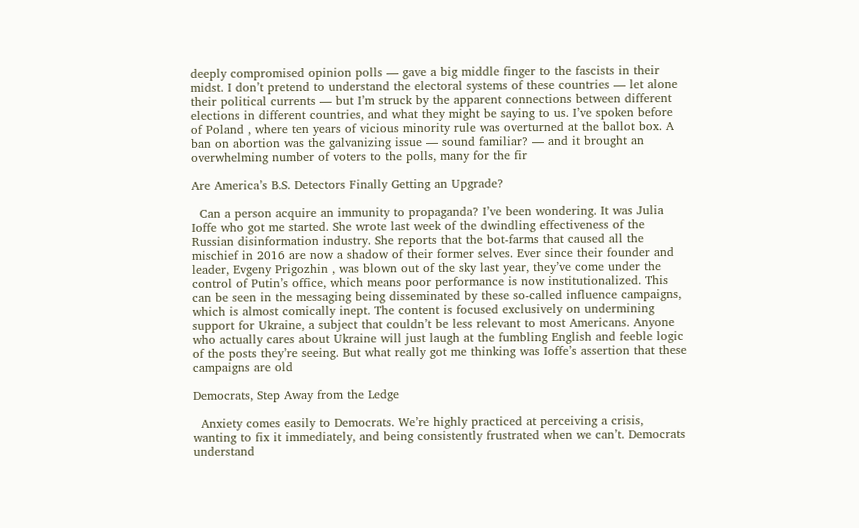deeply compromised opinion polls — gave a big middle finger to the fascists in their midst. I don’t pretend to understand the electoral systems of these countries — let alone their political currents — but I’m struck by the apparent connections between different elections in different countries, and what they might be saying to us. I’ve spoken before of Poland , where ten years of vicious minority rule was overturned at the ballot box. A ban on abortion was the galvanizing issue — sound familiar? — and it brought an overwhelming number of voters to the polls, many for the fir

Are America’s B.S. Detectors Finally Getting an Upgrade?

  Can a person acquire an immunity to propaganda? I’ve been wondering. It was Julia Ioffe who got me started. She wrote last week of the dwindling effectiveness of the Russian disinformation industry. She reports that the bot-farms that caused all the mischief in 2016 are now a shadow of their former selves. Ever since their founder and leader, Evgeny Prigozhin , was blown out of the sky last year, they’ve come under the control of Putin’s office, which means poor performance is now institutionalized. This can be seen in the messaging being disseminated by these so-called influence campaigns, which is almost comically inept. The content is focused exclusively on undermining support for Ukraine, a subject that couldn’t be less relevant to most Americans. Anyone who actually cares about Ukraine will just laugh at the fumbling English and feeble logic of the posts they’re seeing. But what really got me thinking was Ioffe’s assertion that these campaigns are old

Democrats, Step Away from the Ledge

  Anxiety comes easily to Democrats. We’re highly practiced at perceiving a crisis, wanting to fix it immediately, and being consistently frustrated when we can’t. Democrats understand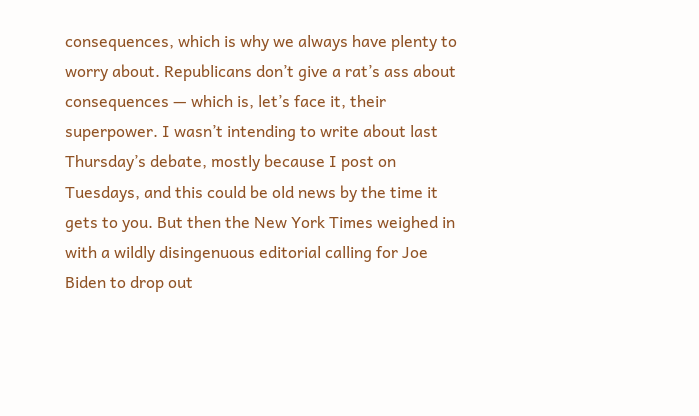consequences, which is why we always have plenty to worry about. Republicans don’t give a rat’s ass about consequences — which is, let’s face it, their superpower. I wasn’t intending to write about last Thursday’s debate, mostly because I post on Tuesdays, and this could be old news by the time it gets to you. But then the New York Times weighed in with a wildly disingenuous editorial calling for Joe Biden to drop out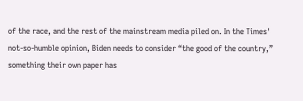of the race, and the rest of the mainstream media piled on. In the Times' not-so-humble opinion, Biden needs to consider “the good of the country,” something their own paper has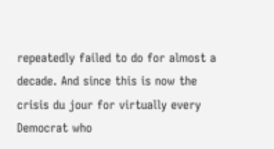repeatedly failed to do for almost a decade. And since this is now the crisis du jour for virtually every Democrat who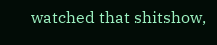watched that shitshow,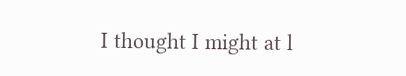I thought I might at l